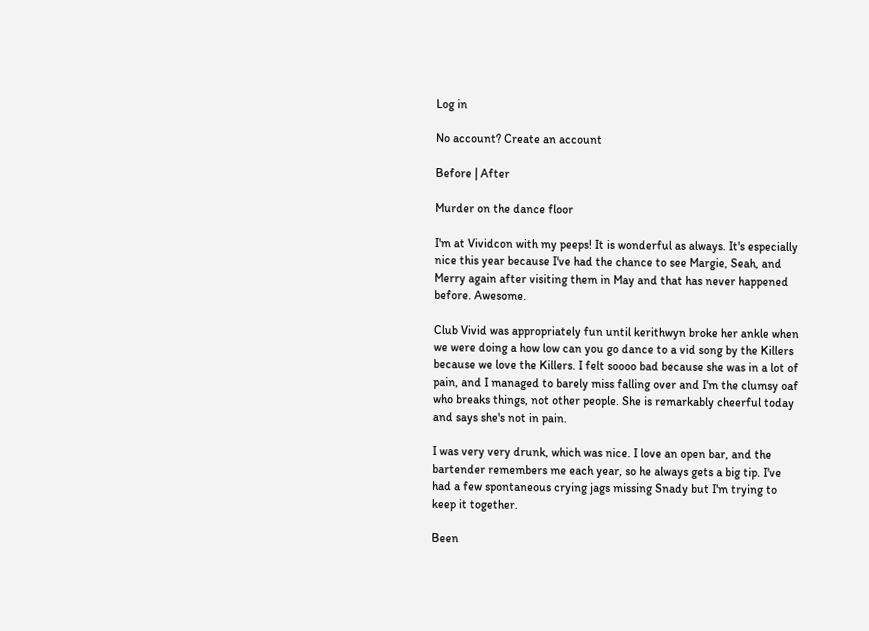Log in

No account? Create an account

Before | After

Murder on the dance floor

I'm at Vividcon with my peeps! It is wonderful as always. It's especially nice this year because I've had the chance to see Margie, Seah, and Merry again after visiting them in May and that has never happened before. Awesome.

Club Vivid was appropriately fun until kerithwyn broke her ankle when we were doing a how low can you go dance to a vid song by the Killers because we love the Killers. I felt soooo bad because she was in a lot of pain, and I managed to barely miss falling over and I'm the clumsy oaf who breaks things, not other people. She is remarkably cheerful today and says she's not in pain.

I was very very drunk, which was nice. I love an open bar, and the bartender remembers me each year, so he always gets a big tip. I've had a few spontaneous crying jags missing Snady but I'm trying to keep it together.

Been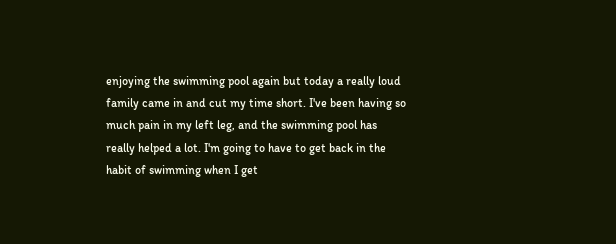enjoying the swimming pool again but today a really loud family came in and cut my time short. I've been having so much pain in my left leg, and the swimming pool has really helped a lot. I'm going to have to get back in the habit of swimming when I get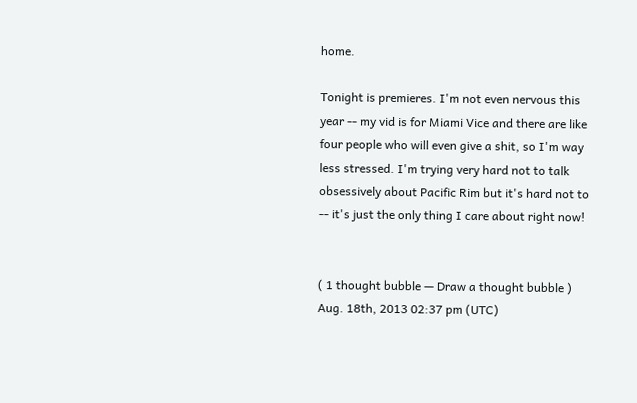home.

Tonight is premieres. I'm not even nervous this year -- my vid is for Miami Vice and there are like four people who will even give a shit, so I'm way less stressed. I'm trying very hard not to talk obsessively about Pacific Rim but it's hard not to -- it's just the only thing I care about right now!


( 1 thought bubble — Draw a thought bubble )
Aug. 18th, 2013 02:37 pm (UTC)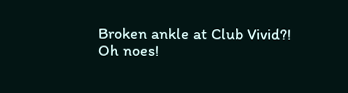Broken ankle at Club Vivid?! Oh noes!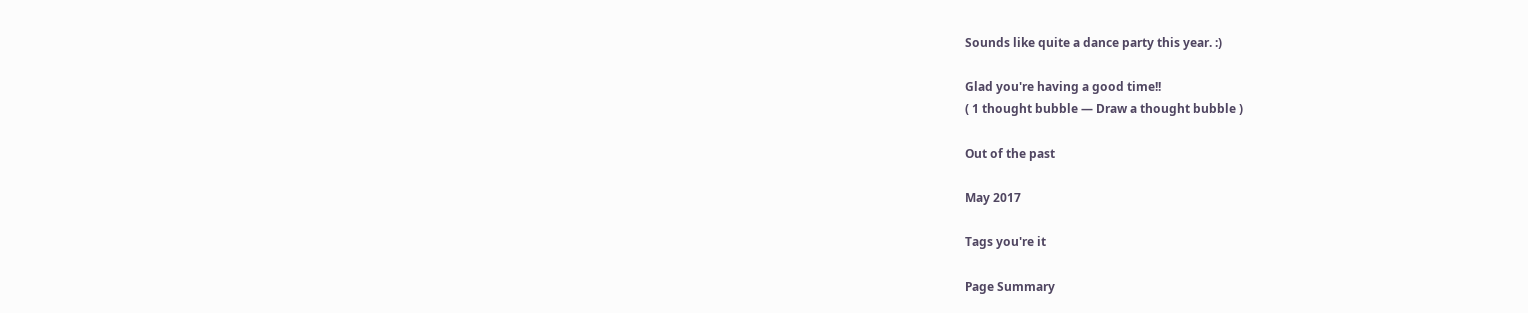Sounds like quite a dance party this year. :)

Glad you're having a good time!!
( 1 thought bubble — Draw a thought bubble )

Out of the past

May 2017

Tags you're it

Page Summary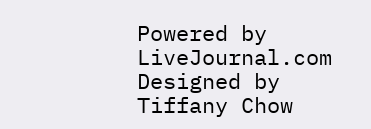Powered by LiveJournal.com
Designed by Tiffany Chow